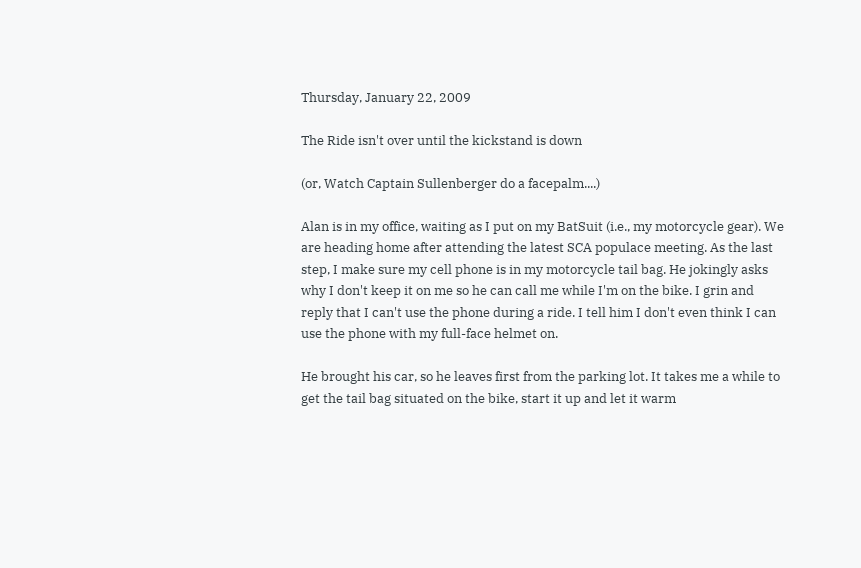Thursday, January 22, 2009

The Ride isn't over until the kickstand is down

(or, Watch Captain Sullenberger do a facepalm....)

Alan is in my office, waiting as I put on my BatSuit (i.e., my motorcycle gear). We are heading home after attending the latest SCA populace meeting. As the last step, I make sure my cell phone is in my motorcycle tail bag. He jokingly asks why I don't keep it on me so he can call me while I'm on the bike. I grin and reply that I can't use the phone during a ride. I tell him I don't even think I can use the phone with my full-face helmet on.

He brought his car, so he leaves first from the parking lot. It takes me a while to get the tail bag situated on the bike, start it up and let it warm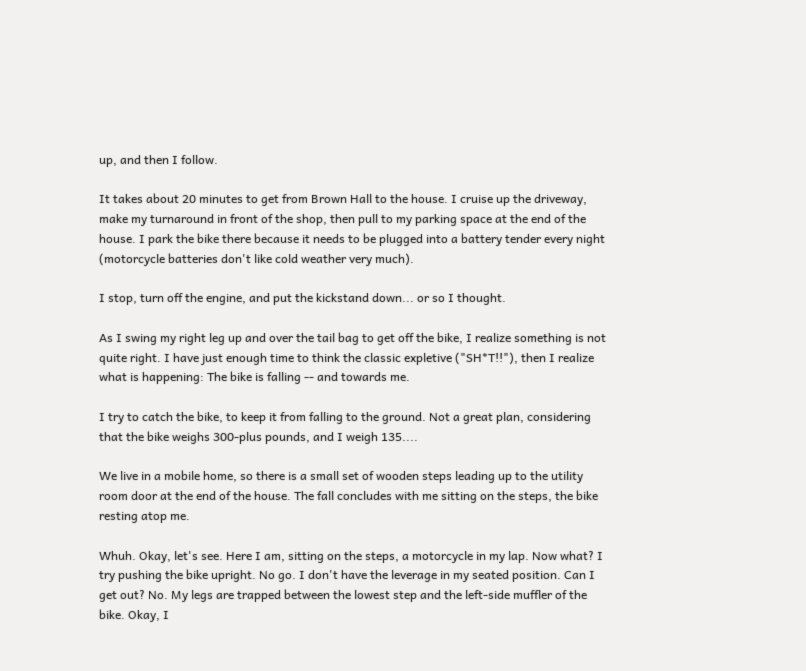up, and then I follow.

It takes about 20 minutes to get from Brown Hall to the house. I cruise up the driveway, make my turnaround in front of the shop, then pull to my parking space at the end of the house. I park the bike there because it needs to be plugged into a battery tender every night (motorcycle batteries don't like cold weather very much).

I stop, turn off the engine, and put the kickstand down... or so I thought.

As I swing my right leg up and over the tail bag to get off the bike, I realize something is not quite right. I have just enough time to think the classic expletive ("SH*T!!"), then I realize what is happening: The bike is falling -- and towards me.

I try to catch the bike, to keep it from falling to the ground. Not a great plan, considering that the bike weighs 300-plus pounds, and I weigh 135....

We live in a mobile home, so there is a small set of wooden steps leading up to the utility room door at the end of the house. The fall concludes with me sitting on the steps, the bike resting atop me.

Whuh. Okay, let's see. Here I am, sitting on the steps, a motorcycle in my lap. Now what? I try pushing the bike upright. No go. I don't have the leverage in my seated position. Can I get out? No. My legs are trapped between the lowest step and the left-side muffler of the bike. Okay, I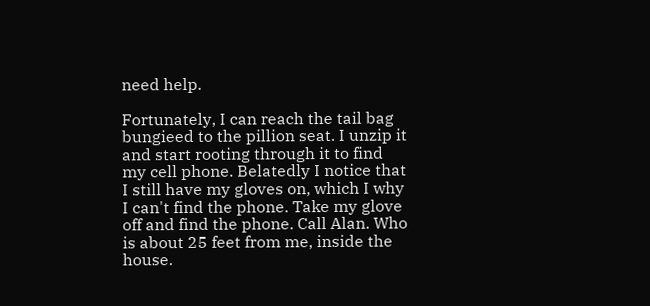need help.

Fortunately, I can reach the tail bag bungieed to the pillion seat. I unzip it and start rooting through it to find my cell phone. Belatedly I notice that I still have my gloves on, which I why I can't find the phone. Take my glove off and find the phone. Call Alan. Who is about 25 feet from me, inside the house.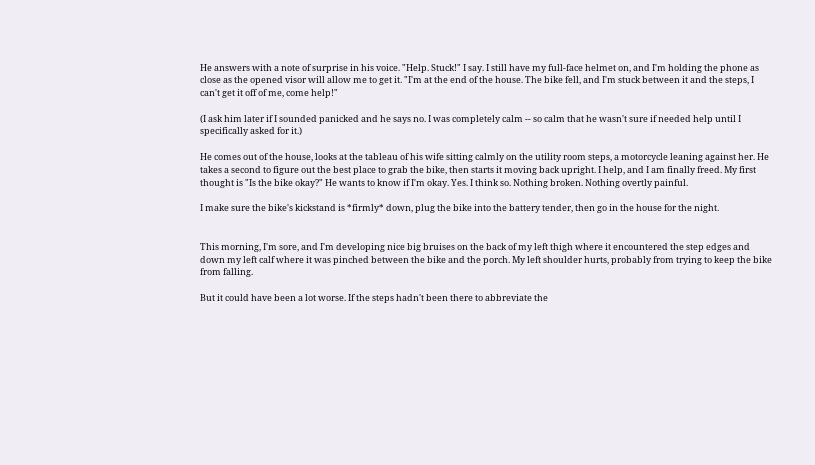He answers with a note of surprise in his voice. "Help. Stuck!" I say. I still have my full-face helmet on, and I'm holding the phone as close as the opened visor will allow me to get it. "I'm at the end of the house. The bike fell, and I'm stuck between it and the steps, I can't get it off of me, come help!"

(I ask him later if I sounded panicked and he says no. I was completely calm -- so calm that he wasn't sure if needed help until I specifically asked for it.)

He comes out of the house, looks at the tableau of his wife sitting calmly on the utility room steps, a motorcycle leaning against her. He takes a second to figure out the best place to grab the bike, then starts it moving back upright. I help, and I am finally freed. My first thought is "Is the bike okay?" He wants to know if I'm okay. Yes. I think so. Nothing broken. Nothing overtly painful.

I make sure the bike's kickstand is *firmly* down, plug the bike into the battery tender, then go in the house for the night.


This morning, I'm sore, and I'm developing nice big bruises on the back of my left thigh where it encountered the step edges and down my left calf where it was pinched between the bike and the porch. My left shoulder hurts, probably from trying to keep the bike from falling.

But it could have been a lot worse. If the steps hadn't been there to abbreviate the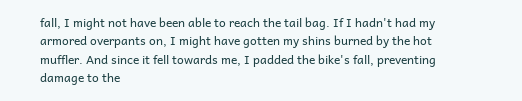fall, I might not have been able to reach the tail bag. If I hadn't had my armored overpants on, I might have gotten my shins burned by the hot muffler. And since it fell towards me, I padded the bike's fall, preventing damage to the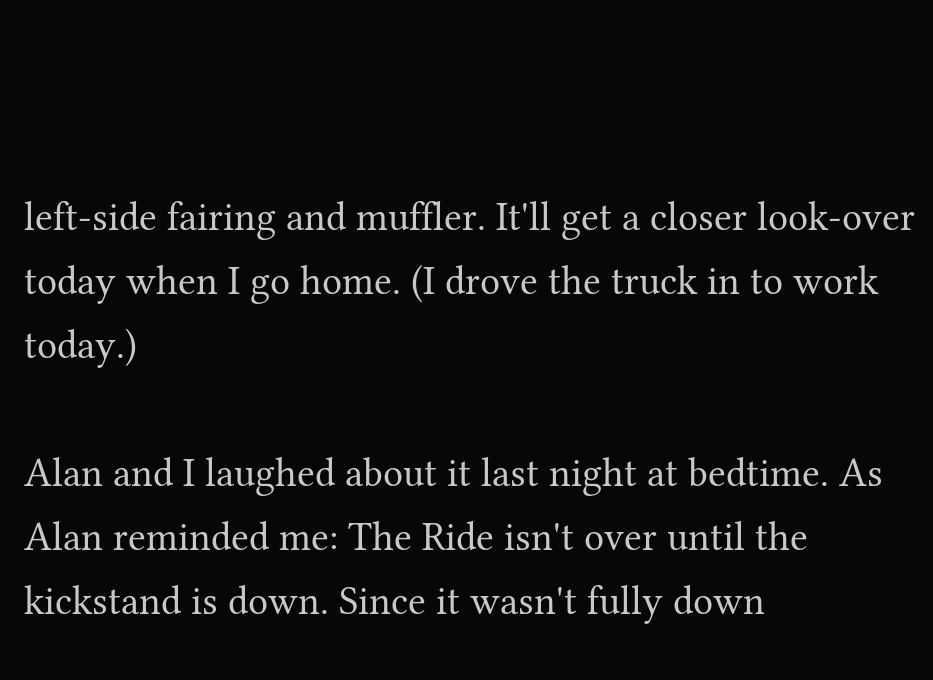left-side fairing and muffler. It'll get a closer look-over today when I go home. (I drove the truck in to work today.)

Alan and I laughed about it last night at bedtime. As Alan reminded me: The Ride isn't over until the kickstand is down. Since it wasn't fully down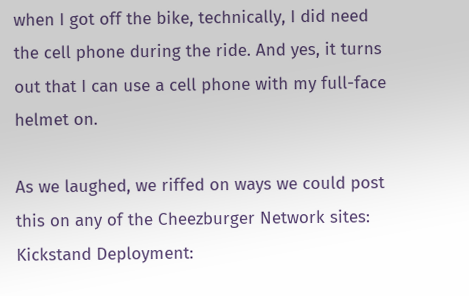when I got off the bike, technically, I did need the cell phone during the ride. And yes, it turns out that I can use a cell phone with my full-face helmet on.

As we laughed, we riffed on ways we could post this on any of the Cheezburger Network sites: Kickstand Deployment: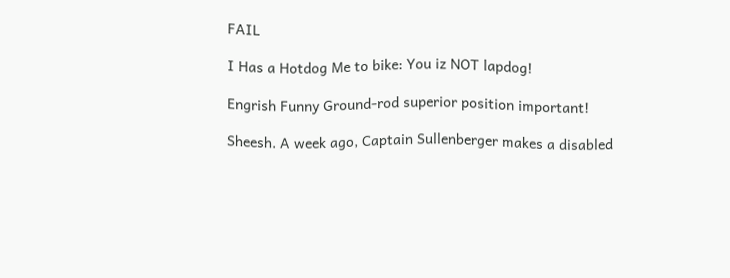FAIL

I Has a Hotdog Me to bike: You iz NOT lapdog!

Engrish Funny Ground-rod superior position important!

Sheesh. A week ago, Captain Sullenberger makes a disabled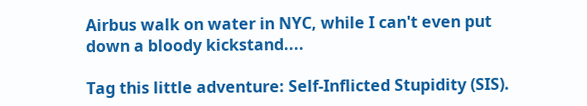Airbus walk on water in NYC, while I can't even put down a bloody kickstand....

Tag this little adventure: Self-Inflicted Stupidity (SIS).